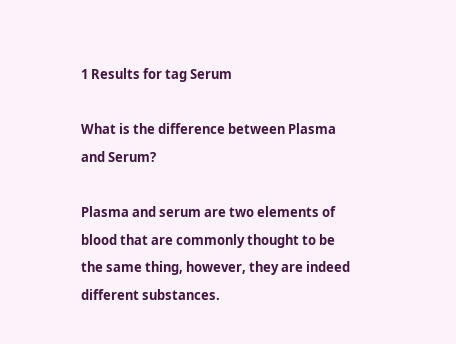1 Results for tag Serum

What is the difference between Plasma and Serum?

Plasma and serum are two elements of blood that are commonly thought to be the same thing, however, they are indeed different substances.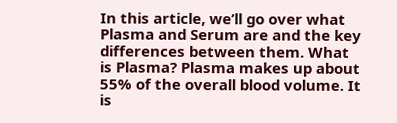In this article, we’ll go over what Plasma and Serum are and the key differences between them. What is Plasma? Plasma makes up about 55% of the overall blood volume. It is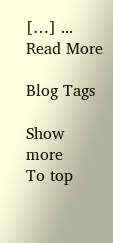[…] ... Read More

Blog Tags

Show more
To top